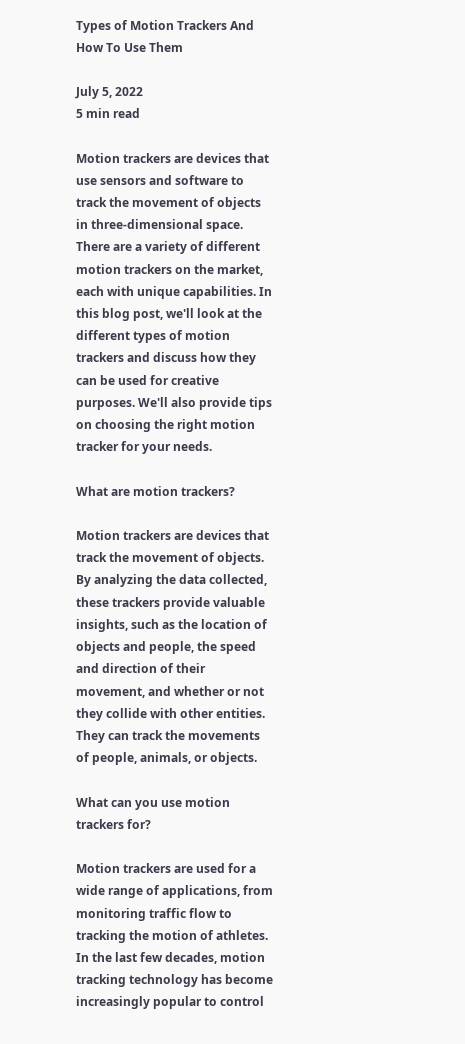Types of Motion Trackers And How To Use Them

July 5, 2022
5 min read

Motion trackers are devices that use sensors and software to track the movement of objects in three-dimensional space. There are a variety of different motion trackers on the market, each with unique capabilities. In this blog post, we'll look at the different types of motion trackers and discuss how they can be used for creative purposes. We'll also provide tips on choosing the right motion tracker for your needs.

What are motion trackers?

Motion trackers are devices that track the movement of objects. By analyzing the data collected, these trackers provide valuable insights, such as the location of objects and people, the speed and direction of their movement, and whether or not they collide with other entities. They can track the movements of people, animals, or objects.

What can you use motion trackers for?

Motion trackers are used for a wide range of applications, from monitoring traffic flow to tracking the motion of athletes. In the last few decades, motion tracking technology has become increasingly popular to control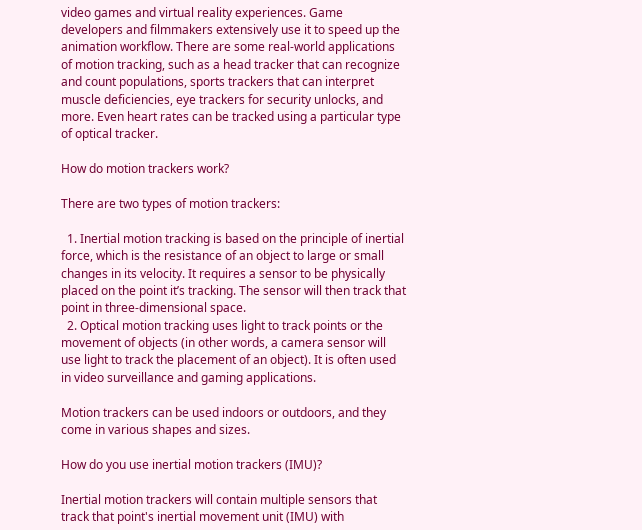video games and virtual reality experiences. Game developers and filmmakers extensively use it to speed up the animation workflow. There are some real-world applications of motion tracking, such as a head tracker that can recognize and count populations, sports trackers that can interpret muscle deficiencies, eye trackers for security unlocks, and more. Even heart rates can be tracked using a particular type of optical tracker.

How do motion trackers work?

There are two types of motion trackers:

  1. Inertial motion tracking is based on the principle of inertial force, which is the resistance of an object to large or small changes in its velocity. It requires a sensor to be physically placed on the point it’s tracking. The sensor will then track that point in three-dimensional space.
  2. Optical motion tracking uses light to track points or the movement of objects (in other words, a camera sensor will use light to track the placement of an object). It is often used in video surveillance and gaming applications.

Motion trackers can be used indoors or outdoors, and they come in various shapes and sizes.

How do you use inertial motion trackers (IMU)?

Inertial motion trackers will contain multiple sensors that track that point's inertial movement unit (IMU) with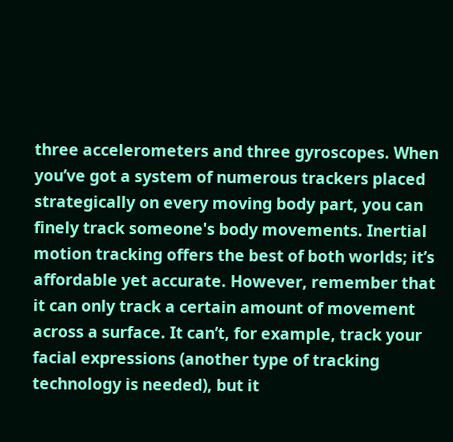three accelerometers and three gyroscopes. When you’ve got a system of numerous trackers placed strategically on every moving body part, you can finely track someone's body movements. Inertial motion tracking offers the best of both worlds; it’s affordable yet accurate. However, remember that it can only track a certain amount of movement across a surface. It can’t, for example, track your facial expressions (another type of tracking technology is needed), but it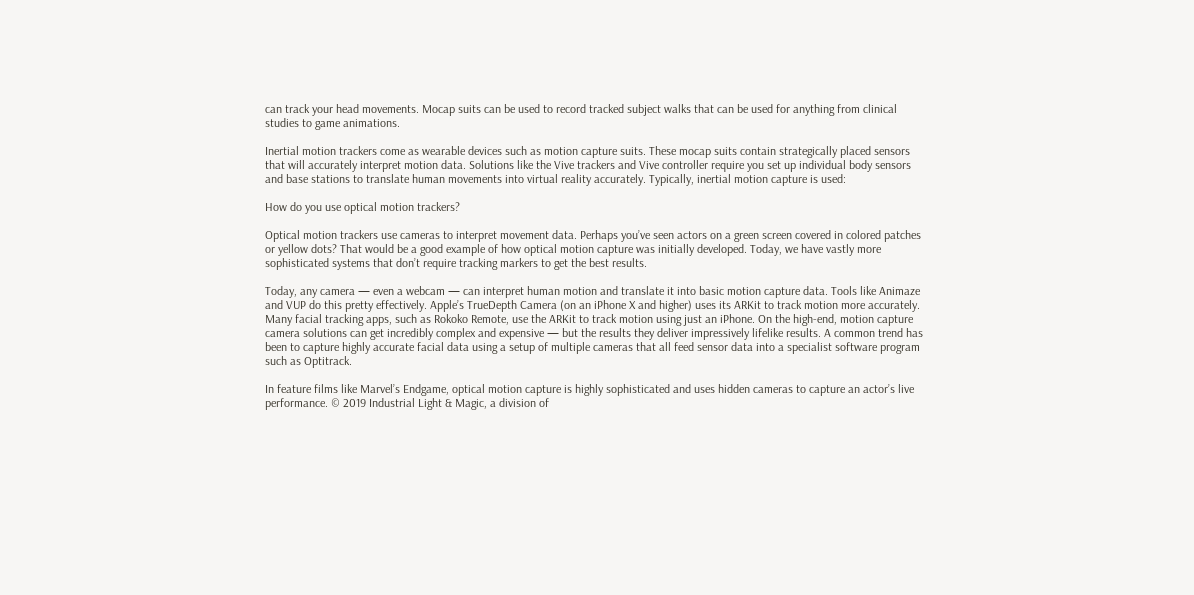can track your head movements. Mocap suits can be used to record tracked subject walks that can be used for anything from clinical studies to game animations.

Inertial motion trackers come as wearable devices such as motion capture suits. These mocap suits contain strategically placed sensors that will accurately interpret motion data. Solutions like the Vive trackers and Vive controller require you set up individual body sensors and base stations to translate human movements into virtual reality accurately. Typically, inertial motion capture is used:

How do you use optical motion trackers?

Optical motion trackers use cameras to interpret movement data. Perhaps you’ve seen actors on a green screen covered in colored patches or yellow dots? That would be a good example of how optical motion capture was initially developed. Today, we have vastly more sophisticated systems that don’t require tracking markers to get the best results.

Today, any camera — even a webcam — can interpret human motion and translate it into basic motion capture data. Tools like Animaze and VUP do this pretty effectively. Apple’s TrueDepth Camera (on an iPhone X and higher) uses its ARKit to track motion more accurately. Many facial tracking apps, such as Rokoko Remote, use the ARKit to track motion using just an iPhone. On the high-end, motion capture camera solutions can get incredibly complex and expensive — but the results they deliver impressively lifelike results. A common trend has been to capture highly accurate facial data using a setup of multiple cameras that all feed sensor data into a specialist software program such as Optitrack.

In feature films like Marvel’s Endgame, optical motion capture is highly sophisticated and uses hidden cameras to capture an actor’s live performance. © 2019 Industrial Light & Magic, a division of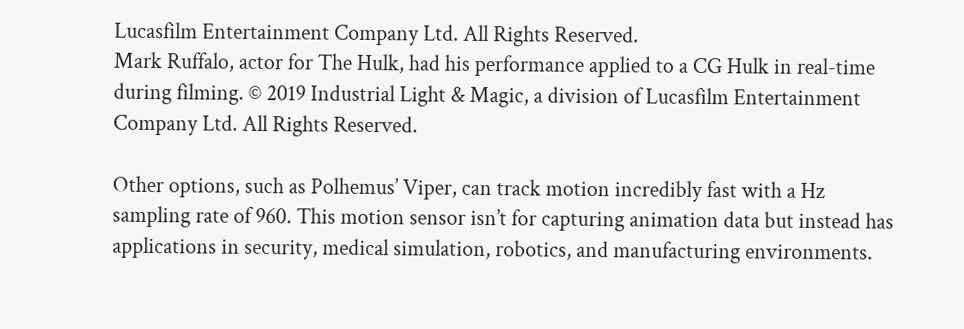Lucasfilm Entertainment Company Ltd. All Rights Reserved.
Mark Ruffalo, actor for The Hulk, had his performance applied to a CG Hulk in real-time during filming. © 2019 Industrial Light & Magic, a division of Lucasfilm Entertainment Company Ltd. All Rights Reserved.

Other options, such as Polhemus’ Viper, can track motion incredibly fast with a Hz sampling rate of 960. This motion sensor isn’t for capturing animation data but instead has applications in security, medical simulation, robotics, and manufacturing environments.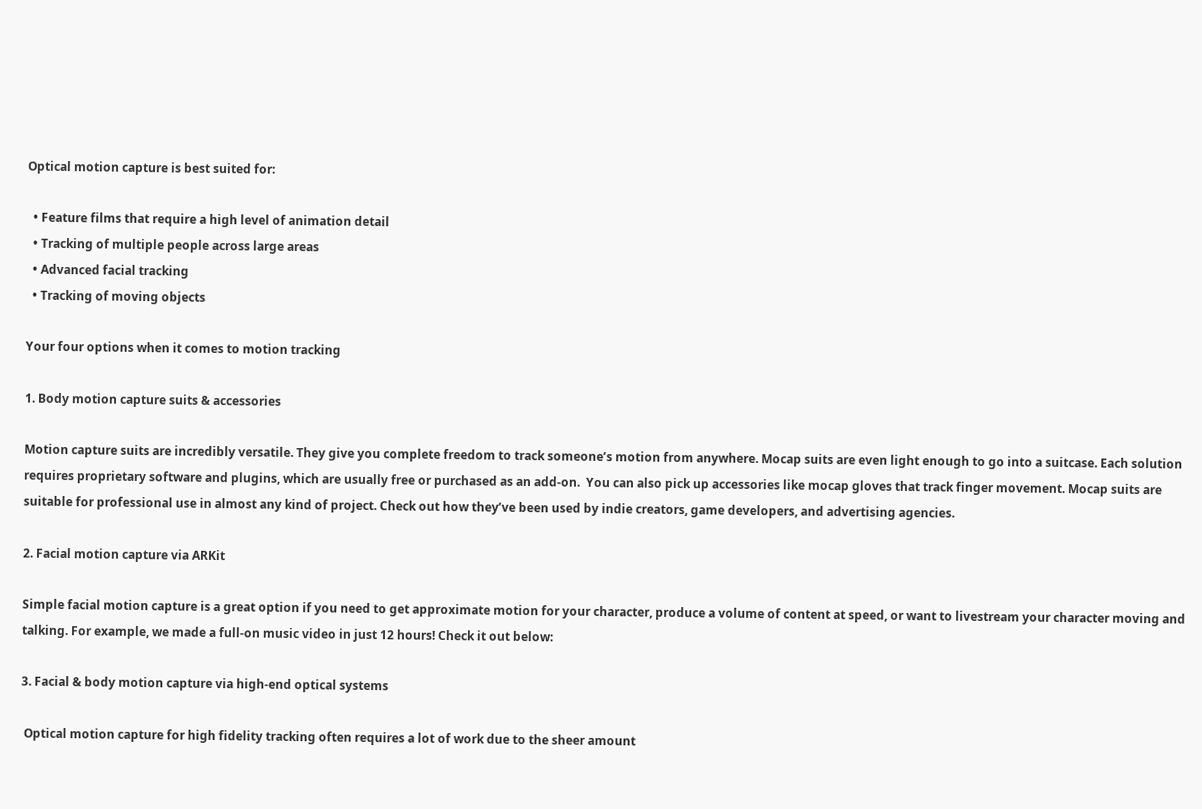Optical motion capture is best suited for:

  • Feature films that require a high level of animation detail
  • Tracking of multiple people across large areas
  • Advanced facial tracking
  • Tracking of moving objects

Your four options when it comes to motion tracking

1. Body motion capture suits & accessories

Motion capture suits are incredibly versatile. They give you complete freedom to track someone’s motion from anywhere. Mocap suits are even light enough to go into a suitcase. Each solution requires proprietary software and plugins, which are usually free or purchased as an add-on.  You can also pick up accessories like mocap gloves that track finger movement. Mocap suits are suitable for professional use in almost any kind of project. Check out how they’ve been used by indie creators, game developers, and advertising agencies.

2. Facial motion capture via ARKit

Simple facial motion capture is a great option if you need to get approximate motion for your character, produce a volume of content at speed, or want to livestream your character moving and talking. For example, we made a full-on music video in just 12 hours! Check it out below:

3. Facial & body motion capture via high-end optical systems

 Optical motion capture for high fidelity tracking often requires a lot of work due to the sheer amount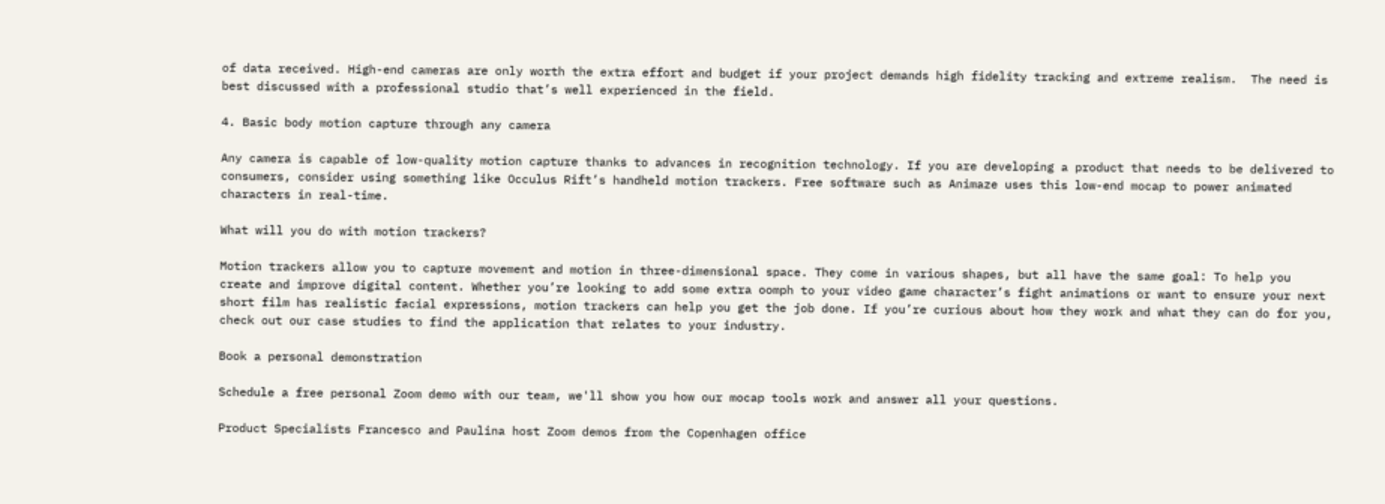of data received. High-end cameras are only worth the extra effort and budget if your project demands high fidelity tracking and extreme realism.  The need is best discussed with a professional studio that’s well experienced in the field.

4. Basic body motion capture through any camera

Any camera is capable of low-quality motion capture thanks to advances in recognition technology. If you are developing a product that needs to be delivered to consumers, consider using something like Occulus Rift’s handheld motion trackers. Free software such as Animaze uses this low-end mocap to power animated characters in real-time.

What will you do with motion trackers?

Motion trackers allow you to capture movement and motion in three-dimensional space. They come in various shapes, but all have the same goal: To help you create and improve digital content. Whether you’re looking to add some extra oomph to your video game character’s fight animations or want to ensure your next short film has realistic facial expressions, motion trackers can help you get the job done. If you’re curious about how they work and what they can do for you, check out our case studies to find the application that relates to your industry.

Book a personal demonstration

Schedule a free personal Zoom demo with our team, we'll show you how our mocap tools work and answer all your questions.

Product Specialists Francesco and Paulina host Zoom demos from the Copenhagen office